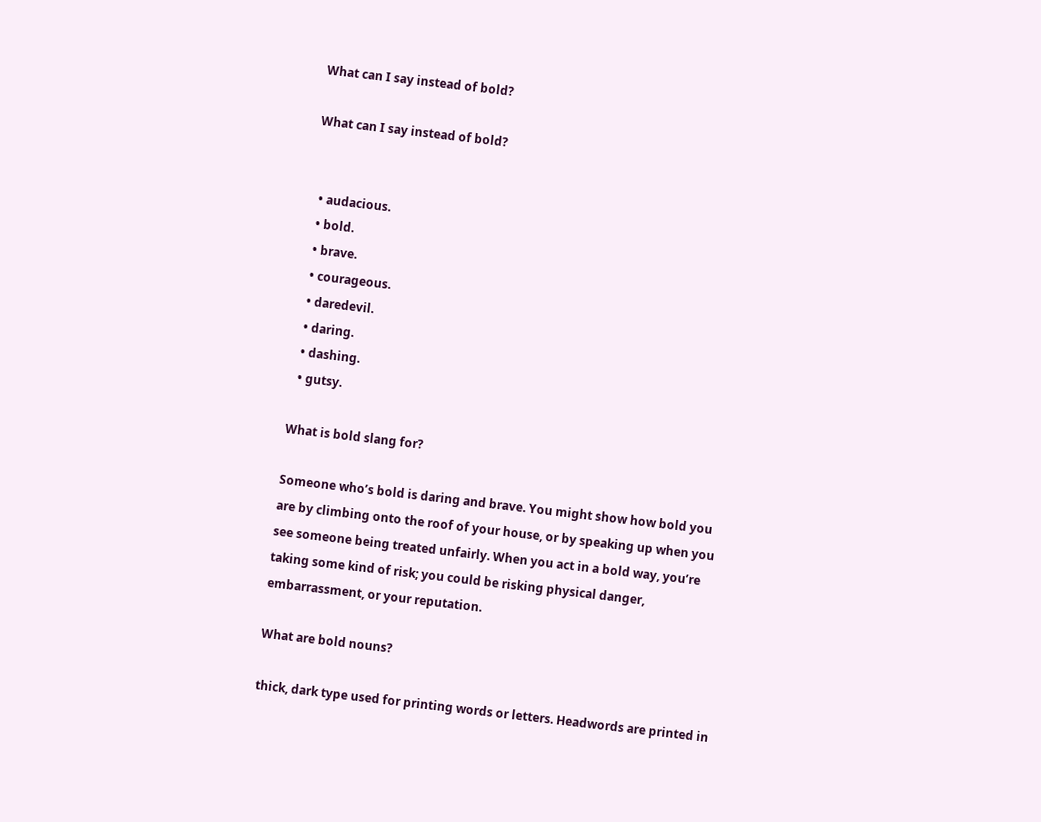What can I say instead of bold?

What can I say instead of bold?


  • audacious.
  • bold.
  • brave.
  • courageous.
  • daredevil.
  • daring.
  • dashing.
  • gutsy.

What is bold slang for?

Someone who’s bold is daring and brave. You might show how bold you are by climbing onto the roof of your house, or by speaking up when you see someone being treated unfairly. When you act in a bold way, you’re taking some kind of risk; you could be risking physical danger, embarrassment, or your reputation.

What are bold nouns?

thick, dark type used for printing words or letters. Headwords are printed in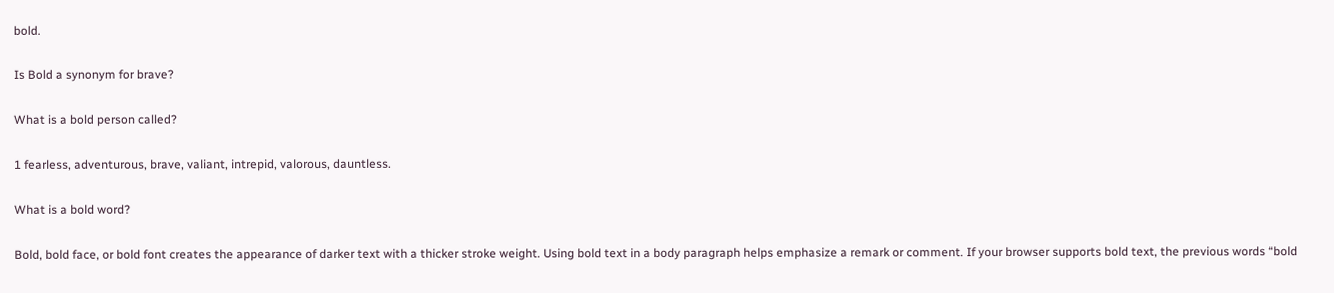bold.

Is Bold a synonym for brave?

What is a bold person called?

1 fearless, adventurous, brave, valiant, intrepid, valorous, dauntless.

What is a bold word?

Bold, bold face, or bold font creates the appearance of darker text with a thicker stroke weight. Using bold text in a body paragraph helps emphasize a remark or comment. If your browser supports bold text, the previous words “bold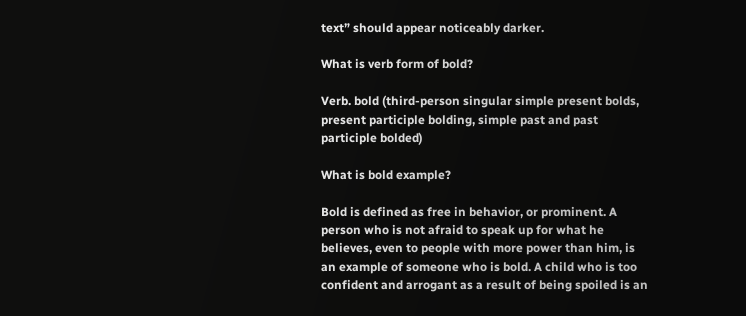text” should appear noticeably darker.

What is verb form of bold?

Verb. bold (third-person singular simple present bolds, present participle bolding, simple past and past participle bolded)

What is bold example?

Bold is defined as free in behavior, or prominent. A person who is not afraid to speak up for what he believes, even to people with more power than him, is an example of someone who is bold. A child who is too confident and arrogant as a result of being spoiled is an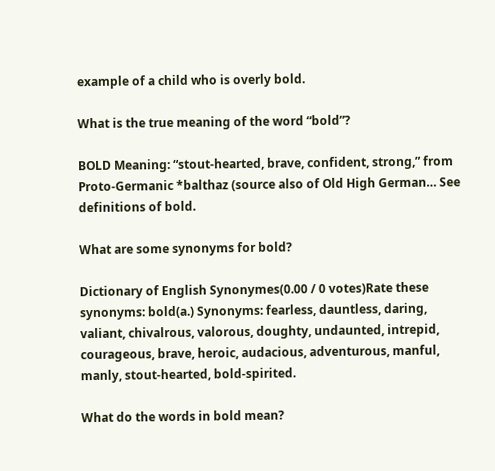example of a child who is overly bold.

What is the true meaning of the word “bold”?

BOLD Meaning: “stout-hearted, brave, confident, strong,” from Proto-Germanic *balthaz (source also of Old High German… See definitions of bold.

What are some synonyms for bold?

Dictionary of English Synonymes(0.00 / 0 votes)Rate these synonyms: bold(a.) Synonyms: fearless, dauntless, daring, valiant, chivalrous, valorous, doughty, undaunted, intrepid, courageous, brave, heroic, audacious, adventurous, manful, manly, stout-hearted, bold-spirited.

What do the words in bold mean?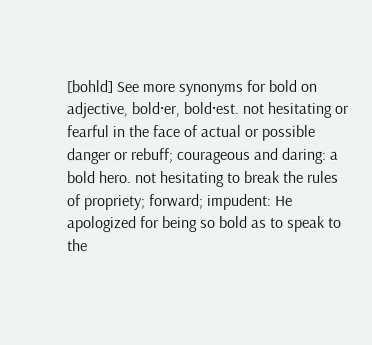[bohld] See more synonyms for bold on adjective, bold·er, bold·est. not hesitating or fearful in the face of actual or possible danger or rebuff; courageous and daring: a bold hero. not hesitating to break the rules of propriety; forward; impudent: He apologized for being so bold as to speak to the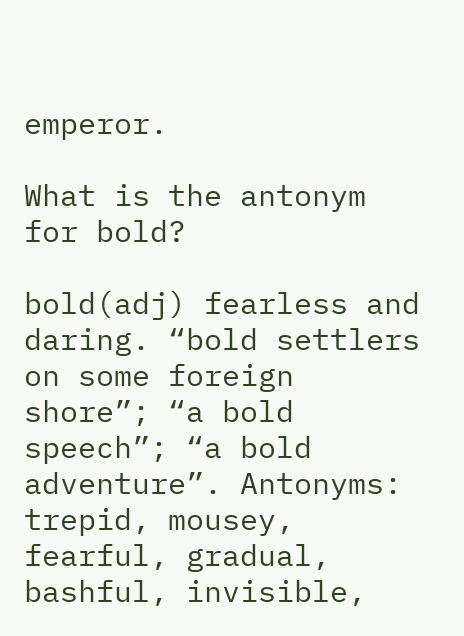emperor.

What is the antonym for bold?

bold(adj) fearless and daring. “bold settlers on some foreign shore”; “a bold speech”; “a bold adventure”. Antonyms: trepid, mousey, fearful, gradual, bashful, invisible,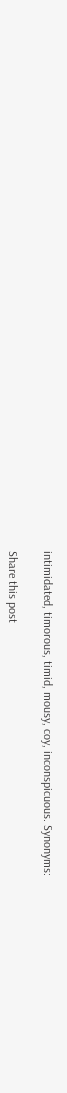intimidated, timorous, timid, mousy, coy, inconspicuous. Synonyms:

Share this post